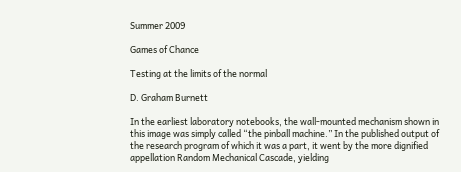Summer 2009

Games of Chance

Testing at the limits of the normal

D. Graham Burnett

In the earliest laboratory notebooks, the wall-mounted mechanism shown in this image was simply called “the pinball machine.” In the published output of the research program of which it was a part, it went by the more dignified appellation Random Mechanical Cascade, yielding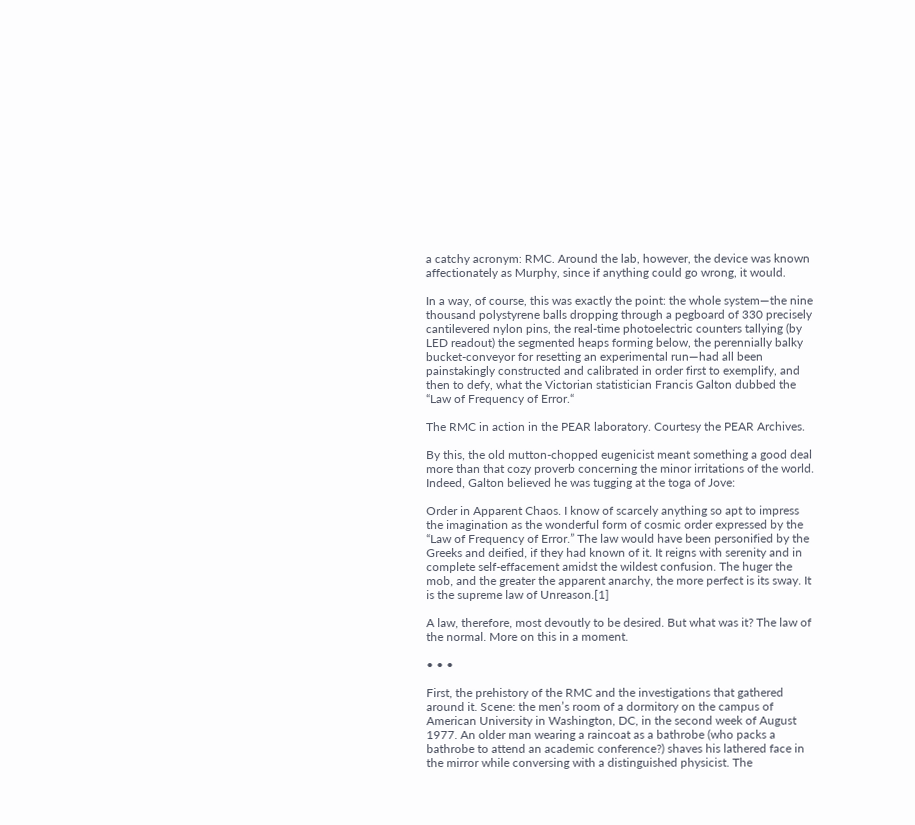a catchy acronym: RMC. Around the lab, however, the device was known affectionately as Murphy, since if anything could go wrong, it would.

In a way, of course, this was exactly the point: the whole system—the nine thousand polystyrene balls dropping through a pegboard of 330 precisely cantilevered nylon pins, the real-time photoelectric counters tallying (by LED readout) the segmented heaps forming below, the perennially balky bucket-conveyor for resetting an experimental run—had all been painstakingly constructed and calibrated in order first to exemplify, and then to defy, what the Victorian statistician Francis Galton dubbed the “Law of Frequency of Error.“

The RMC in action in the PEAR laboratory. Courtesy the PEAR Archives.

By this, the old mutton-chopped eugenicist meant something a good deal more than that cozy proverb concerning the minor irritations of the world. Indeed, Galton believed he was tugging at the toga of Jove:

Order in Apparent Chaos. I know of scarcely anything so apt to impress the imagination as the wonderful form of cosmic order expressed by the “Law of Frequency of Error.” The law would have been personified by the Greeks and deified, if they had known of it. It reigns with serenity and in complete self-effacement amidst the wildest confusion. The huger the mob, and the greater the apparent anarchy, the more perfect is its sway. It is the supreme law of Unreason.[1]

A law, therefore, most devoutly to be desired. But what was it? The law of the normal. More on this in a moment.

• • •

First, the prehistory of the RMC and the investigations that gathered around it. Scene: the men’s room of a dormitory on the campus of American University in Washington, DC, in the second week of August 1977. An older man wearing a raincoat as a bathrobe (who packs a bathrobe to attend an academic conference?) shaves his lathered face in the mirror while conversing with a distinguished physicist. The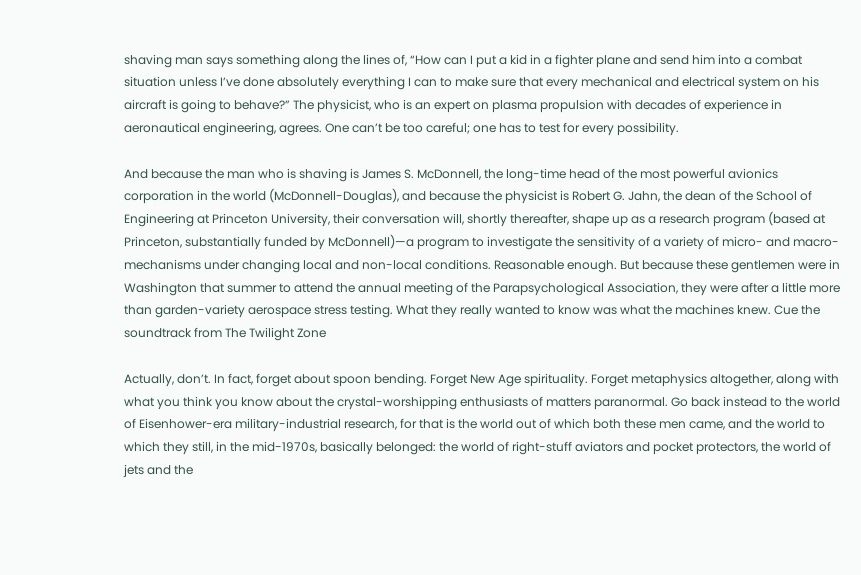shaving man says something along the lines of, “How can I put a kid in a fighter plane and send him into a combat situation unless I’ve done absolutely everything I can to make sure that every mechanical and electrical system on his aircraft is going to behave?” The physicist, who is an expert on plasma propulsion with decades of experience in aeronautical engineering, agrees. One can’t be too careful; one has to test for every possibility.

And because the man who is shaving is James S. McDonnell, the long-time head of the most powerful avionics corporation in the world (McDonnell-Douglas), and because the physicist is Robert G. Jahn, the dean of the School of Engineering at Princeton University, their conversation will, shortly thereafter, shape up as a research program (based at Princeton, substantially funded by McDonnell)—a program to investigate the sensitivity of a variety of micro- and macro-mechanisms under changing local and non-local conditions. Reasonable enough. But because these gentlemen were in Washington that summer to attend the annual meeting of the Parapsychological Association, they were after a little more than garden-variety aerospace stress testing. What they really wanted to know was what the machines knew. Cue the soundtrack from The Twilight Zone

Actually, don’t. In fact, forget about spoon bending. Forget New Age spirituality. Forget metaphysics altogether, along with what you think you know about the crystal-worshipping enthusiasts of matters paranormal. Go back instead to the world of Eisenhower-era military-industrial research, for that is the world out of which both these men came, and the world to which they still, in the mid-1970s, basically belonged: the world of right-stuff aviators and pocket protectors, the world of jets and the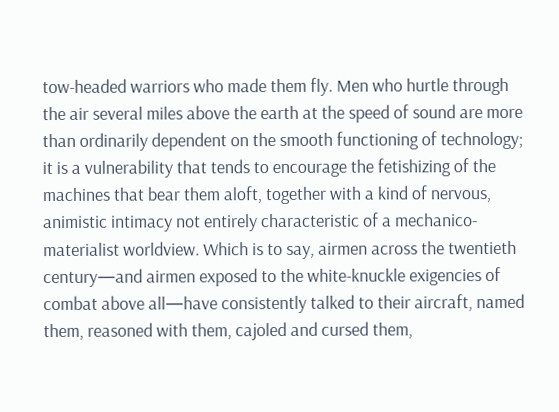tow-headed warriors who made them fly. Men who hurtle through the air several miles above the earth at the speed of sound are more than ordinarily dependent on the smooth functioning of technology; it is a vulnerability that tends to encourage the fetishizing of the machines that bear them aloft, together with a kind of nervous, animistic intimacy not entirely characteristic of a mechanico-materialist worldview. Which is to say, airmen across the twentieth century—and airmen exposed to the white-knuckle exigencies of combat above all—have consistently talked to their aircraft, named them, reasoned with them, cajoled and cursed them,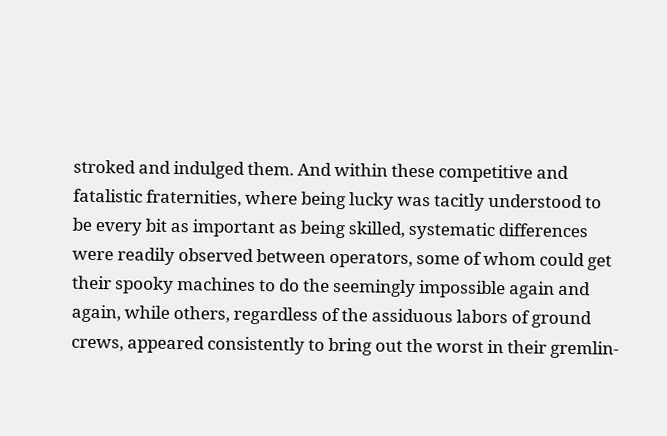stroked and indulged them. And within these competitive and fatalistic fraternities, where being lucky was tacitly understood to be every bit as important as being skilled, systematic differences were readily observed between operators, some of whom could get their spooky machines to do the seemingly impossible again and again, while others, regardless of the assiduous labors of ground crews, appeared consistently to bring out the worst in their gremlin-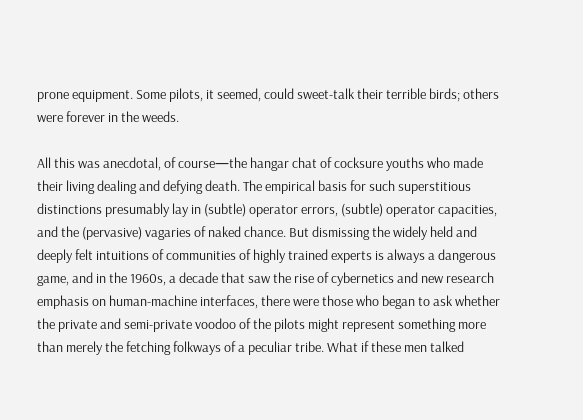prone equipment. Some pilots, it seemed, could sweet-talk their terrible birds; others were forever in the weeds.

All this was anecdotal, of course—the hangar chat of cocksure youths who made their living dealing and defying death. The empirical basis for such superstitious distinctions presumably lay in (subtle) operator errors, (subtle) operator capacities, and the (pervasive) vagaries of naked chance. But dismissing the widely held and deeply felt intuitions of communities of highly trained experts is always a dangerous game, and in the 1960s, a decade that saw the rise of cybernetics and new research emphasis on human-machine interfaces, there were those who began to ask whether the private and semi-private voodoo of the pilots might represent something more than merely the fetching folkways of a peculiar tribe. What if these men talked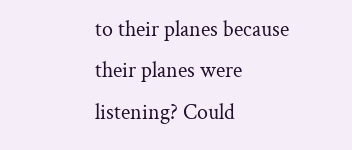to their planes because their planes were listening? Could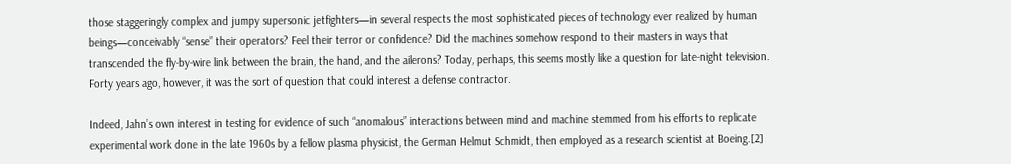those staggeringly complex and jumpy supersonic jetfighters—in several respects the most sophisticated pieces of technology ever realized by human beings—conceivably “sense” their operators? Feel their terror or confidence? Did the machines somehow respond to their masters in ways that transcended the fly-by-wire link between the brain, the hand, and the ailerons? Today, perhaps, this seems mostly like a question for late-night television. Forty years ago, however, it was the sort of question that could interest a defense contractor.

Indeed, Jahn’s own interest in testing for evidence of such “anomalous” interactions between mind and machine stemmed from his efforts to replicate experimental work done in the late 1960s by a fellow plasma physicist, the German Helmut Schmidt, then employed as a research scientist at Boeing.[2]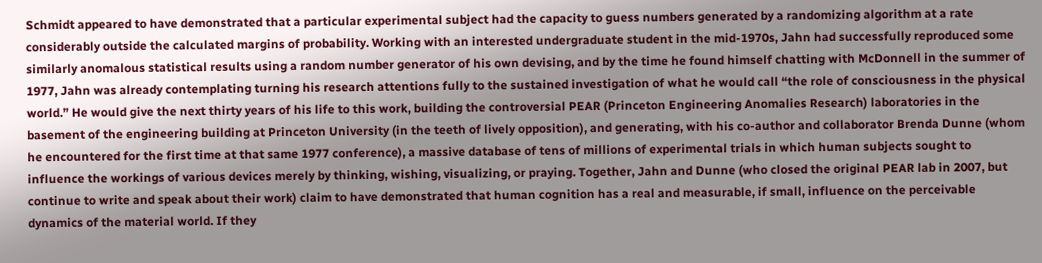Schmidt appeared to have demonstrated that a particular experimental subject had the capacity to guess numbers generated by a randomizing algorithm at a rate considerably outside the calculated margins of probability. Working with an interested undergraduate student in the mid-1970s, Jahn had successfully reproduced some similarly anomalous statistical results using a random number generator of his own devising, and by the time he found himself chatting with McDonnell in the summer of 1977, Jahn was already contemplating turning his research attentions fully to the sustained investigation of what he would call “the role of consciousness in the physical world.” He would give the next thirty years of his life to this work, building the controversial PEAR (Princeton Engineering Anomalies Research) laboratories in the basement of the engineering building at Princeton University (in the teeth of lively opposition), and generating, with his co-author and collaborator Brenda Dunne (whom he encountered for the first time at that same 1977 conference), a massive database of tens of millions of experimental trials in which human subjects sought to influence the workings of various devices merely by thinking, wishing, visualizing, or praying. Together, Jahn and Dunne (who closed the original PEAR lab in 2007, but continue to write and speak about their work) claim to have demonstrated that human cognition has a real and measurable, if small, influence on the perceivable dynamics of the material world. If they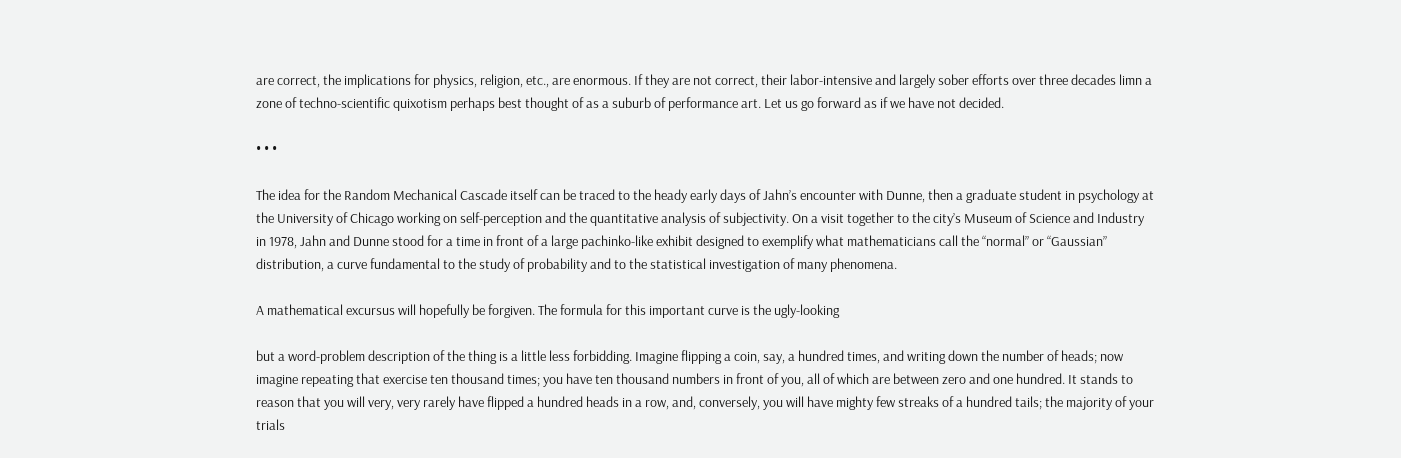are correct, the implications for physics, religion, etc., are enormous. If they are not correct, their labor-intensive and largely sober efforts over three decades limn a zone of techno-scientific quixotism perhaps best thought of as a suburb of performance art. Let us go forward as if we have not decided.

• • •

The idea for the Random Mechanical Cascade itself can be traced to the heady early days of Jahn’s encounter with Dunne, then a graduate student in psychology at the University of Chicago working on self-perception and the quantitative analysis of subjectivity. On a visit together to the city’s Museum of Science and Industry in 1978, Jahn and Dunne stood for a time in front of a large pachinko-like exhibit designed to exemplify what mathematicians call the “normal” or “Gaussian” distribution, a curve fundamental to the study of probability and to the statistical investigation of many phenomena.

A mathematical excursus will hopefully be forgiven. The formula for this important curve is the ugly-looking

but a word-problem description of the thing is a little less forbidding. Imagine flipping a coin, say, a hundred times, and writing down the number of heads; now imagine repeating that exercise ten thousand times; you have ten thousand numbers in front of you, all of which are between zero and one hundred. It stands to reason that you will very, very rarely have flipped a hundred heads in a row, and, conversely, you will have mighty few streaks of a hundred tails; the majority of your trials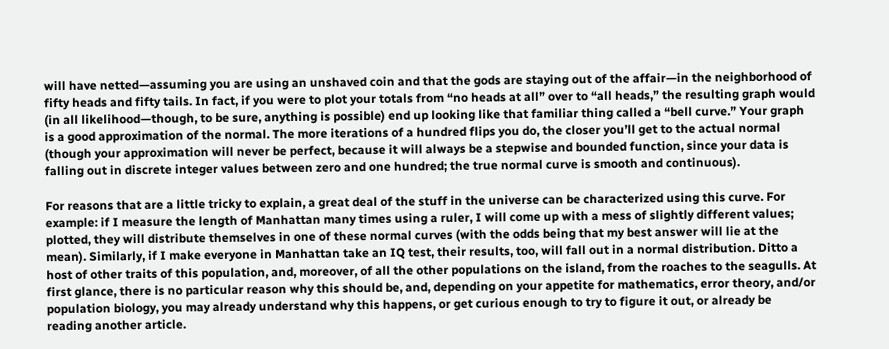will have netted—assuming you are using an unshaved coin and that the gods are staying out of the affair—in the neighborhood of fifty heads and fifty tails. In fact, if you were to plot your totals from “no heads at all” over to “all heads,” the resulting graph would (in all likelihood—though, to be sure, anything is possible) end up looking like that familiar thing called a “bell curve.” Your graph is a good approximation of the normal. The more iterations of a hundred flips you do, the closer you’ll get to the actual normal (though your approximation will never be perfect, because it will always be a stepwise and bounded function, since your data is falling out in discrete integer values between zero and one hundred; the true normal curve is smooth and continuous).

For reasons that are a little tricky to explain, a great deal of the stuff in the universe can be characterized using this curve. For example: if I measure the length of Manhattan many times using a ruler, I will come up with a mess of slightly different values; plotted, they will distribute themselves in one of these normal curves (with the odds being that my best answer will lie at the mean). Similarly, if I make everyone in Manhattan take an IQ test, their results, too, will fall out in a normal distribution. Ditto a host of other traits of this population, and, moreover, of all the other populations on the island, from the roaches to the seagulls. At first glance, there is no particular reason why this should be, and, depending on your appetite for mathematics, error theory, and/or population biology, you may already understand why this happens, or get curious enough to try to figure it out, or already be reading another article.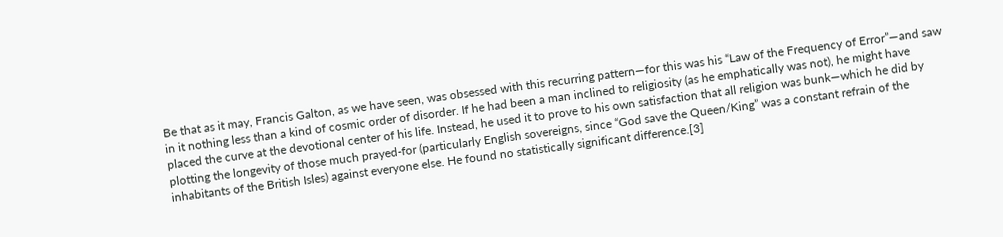Be that as it may, Francis Galton, as we have seen, was obsessed with this recurring pattern—for this was his “Law of the Frequency of Error”—and saw in it nothing less than a kind of cosmic order of disorder. If he had been a man inclined to religiosity (as he emphatically was not), he might have placed the curve at the devotional center of his life. Instead, he used it to prove to his own satisfaction that all religion was bunk—which he did by plotting the longevity of those much prayed-for (particularly English sovereigns, since “God save the Queen/King” was a constant refrain of the inhabitants of the British Isles) against everyone else. He found no statistically significant difference.[3]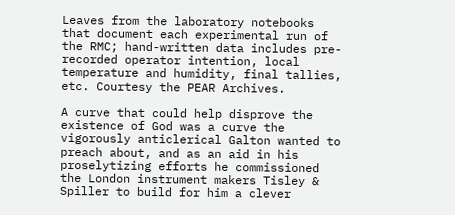Leaves from the laboratory notebooks that document each experimental run of the RMC; hand-written data includes pre-recorded operator intention, local temperature and humidity, final tallies, etc. Courtesy the PEAR Archives.

A curve that could help disprove the existence of God was a curve the vigorously anticlerical Galton wanted to preach about, and as an aid in his proselytizing efforts he commissioned the London instrument makers Tisley & Spiller to build for him a clever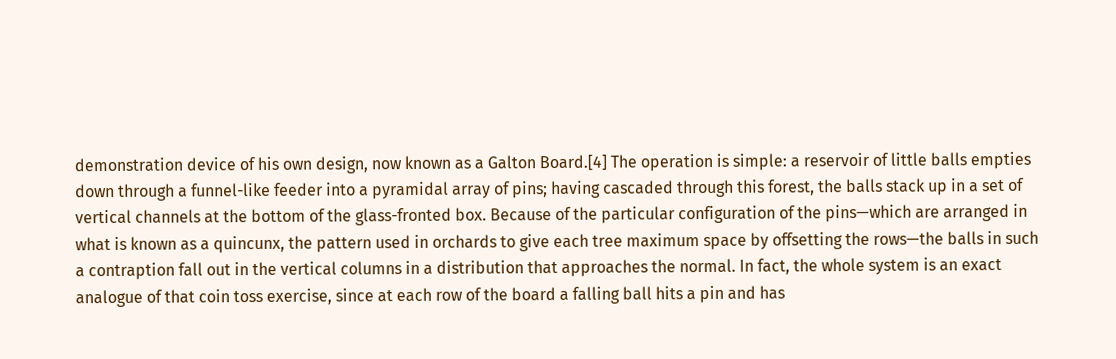demonstration device of his own design, now known as a Galton Board.[4] The operation is simple: a reservoir of little balls empties down through a funnel-like feeder into a pyramidal array of pins; having cascaded through this forest, the balls stack up in a set of vertical channels at the bottom of the glass-fronted box. Because of the particular configuration of the pins—which are arranged in what is known as a quincunx, the pattern used in orchards to give each tree maximum space by offsetting the rows—the balls in such a contraption fall out in the vertical columns in a distribution that approaches the normal. In fact, the whole system is an exact analogue of that coin toss exercise, since at each row of the board a falling ball hits a pin and has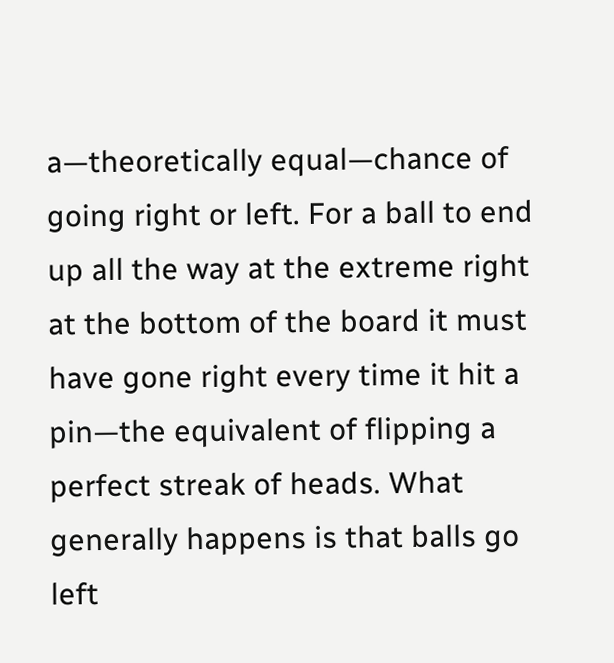a—theoretically equal—chance of going right or left. For a ball to end up all the way at the extreme right at the bottom of the board it must have gone right every time it hit a pin—the equivalent of flipping a perfect streak of heads. What generally happens is that balls go left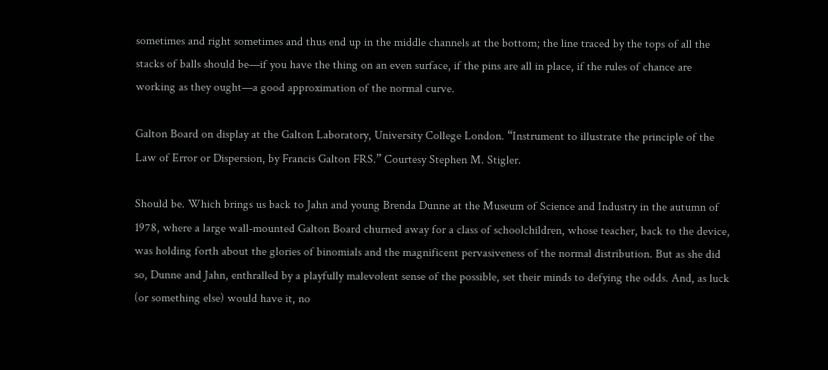sometimes and right sometimes and thus end up in the middle channels at the bottom; the line traced by the tops of all the stacks of balls should be—if you have the thing on an even surface, if the pins are all in place, if the rules of chance are working as they ought—a good approximation of the normal curve.

Galton Board on display at the Galton Laboratory, University College London. “Instrument to illustrate the principle of the Law of Error or Dispersion, by Francis Galton FRS.” Courtesy Stephen M. Stigler.

Should be. Which brings us back to Jahn and young Brenda Dunne at the Museum of Science and Industry in the autumn of 1978, where a large wall-mounted Galton Board churned away for a class of schoolchildren, whose teacher, back to the device, was holding forth about the glories of binomials and the magnificent pervasiveness of the normal distribution. But as she did so, Dunne and Jahn, enthralled by a playfully malevolent sense of the possible, set their minds to defying the odds. And, as luck (or something else) would have it, no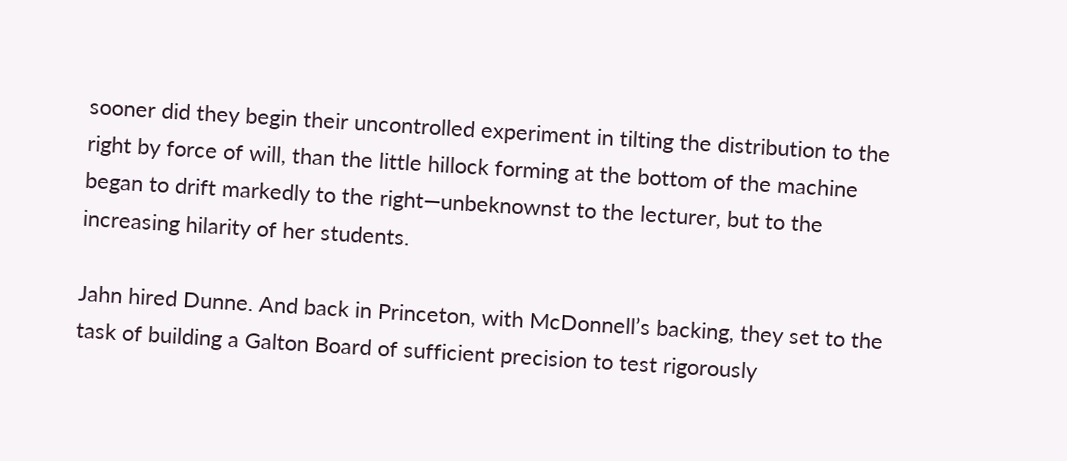sooner did they begin their uncontrolled experiment in tilting the distribution to the right by force of will, than the little hillock forming at the bottom of the machine began to drift markedly to the right—unbeknownst to the lecturer, but to the increasing hilarity of her students.

Jahn hired Dunne. And back in Princeton, with McDonnell’s backing, they set to the task of building a Galton Board of sufficient precision to test rigorously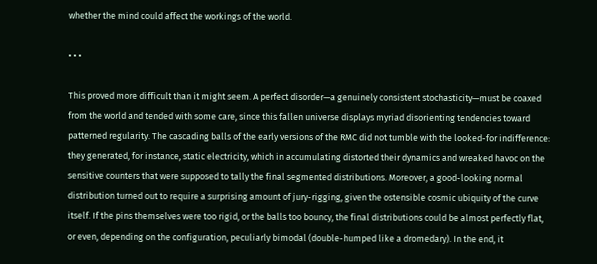whether the mind could affect the workings of the world.

• • •

This proved more difficult than it might seem. A perfect disorder—a genuinely consistent stochasticity—must be coaxed from the world and tended with some care, since this fallen universe displays myriad disorienting tendencies toward patterned regularity. The cascading balls of the early versions of the RMC did not tumble with the looked-for indifference: they generated, for instance, static electricity, which in accumulating distorted their dynamics and wreaked havoc on the sensitive counters that were supposed to tally the final segmented distributions. Moreover, a good-looking normal distribution turned out to require a surprising amount of jury-rigging, given the ostensible cosmic ubiquity of the curve itself. If the pins themselves were too rigid, or the balls too bouncy, the final distributions could be almost perfectly flat, or even, depending on the configuration, peculiarly bimodal (double-humped like a dromedary). In the end, it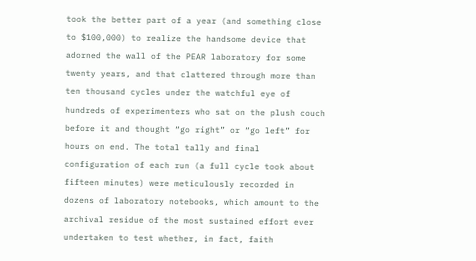took the better part of a year (and something close to $100,000) to realize the handsome device that adorned the wall of the PEAR laboratory for some twenty years, and that clattered through more than ten thousand cycles under the watchful eye of hundreds of experimenters who sat on the plush couch before it and thought “go right” or “go left” for hours on end. The total tally and final configuration of each run (a full cycle took about fifteen minutes) were meticulously recorded in dozens of laboratory notebooks, which amount to the archival residue of the most sustained effort ever undertaken to test whether, in fact, faith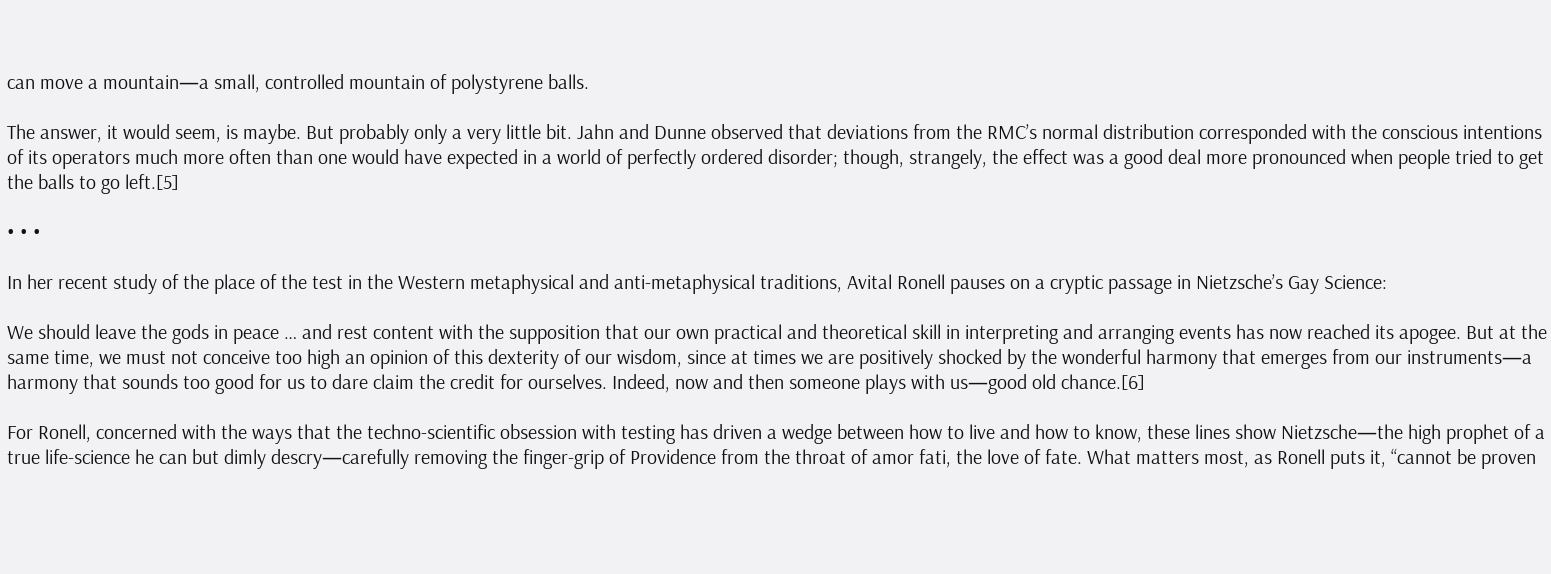can move a mountain—a small, controlled mountain of polystyrene balls.

The answer, it would seem, is maybe. But probably only a very little bit. Jahn and Dunne observed that deviations from the RMC’s normal distribution corresponded with the conscious intentions of its operators much more often than one would have expected in a world of perfectly ordered disorder; though, strangely, the effect was a good deal more pronounced when people tried to get the balls to go left.[5]

• • •

In her recent study of the place of the test in the Western metaphysical and anti-metaphysical traditions, Avital Ronell pauses on a cryptic passage in Nietzsche’s Gay Science:

We should leave the gods in peace … and rest content with the supposition that our own practical and theoretical skill in interpreting and arranging events has now reached its apogee. But at the same time, we must not conceive too high an opinion of this dexterity of our wisdom, since at times we are positively shocked by the wonderful harmony that emerges from our instruments—a harmony that sounds too good for us to dare claim the credit for ourselves. Indeed, now and then someone plays with us—good old chance.[6]

For Ronell, concerned with the ways that the techno-scientific obsession with testing has driven a wedge between how to live and how to know, these lines show Nietzsche—the high prophet of a true life-science he can but dimly descry—carefully removing the finger-grip of Providence from the throat of amor fati, the love of fate. What matters most, as Ronell puts it, “cannot be proven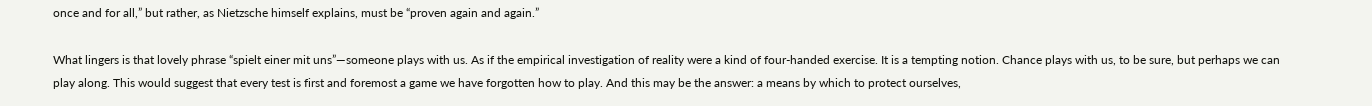once and for all,” but rather, as Nietzsche himself explains, must be “proven again and again.”

What lingers is that lovely phrase “spielt einer mit uns”—someone plays with us. As if the empirical investigation of reality were a kind of four-handed exercise. It is a tempting notion. Chance plays with us, to be sure, but perhaps we can play along. This would suggest that every test is first and foremost a game we have forgotten how to play. And this may be the answer: a means by which to protect ourselves,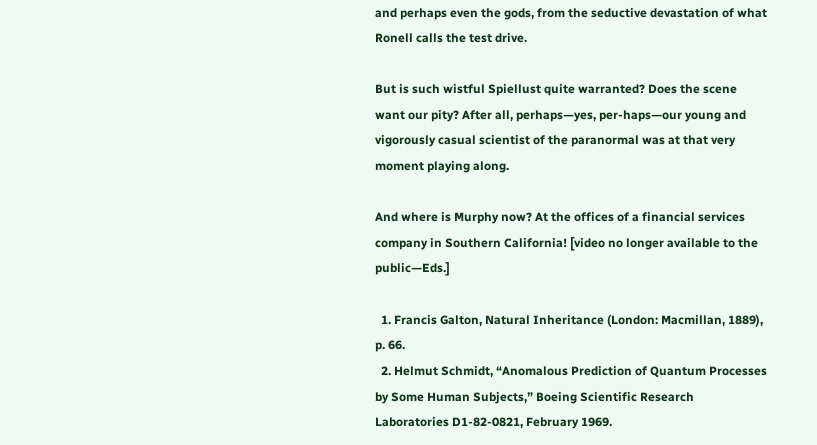and perhaps even the gods, from the seductive devastation of what Ronell calls the test drive.

But is such wistful Spiellust quite warranted? Does the scene want our pity? After all, perhaps—yes, per-haps—our young and vigorously casual scientist of the paranormal was at that very moment playing along.

And where is Murphy now? At the offices of a financial services company in Southern California! [video no longer available to the public—Eds.]

  1. Francis Galton, Natural Inheritance (London: Macmillan, 1889), p. 66.
  2. Helmut Schmidt, “Anomalous Prediction of Quantum Processes by Some Human Subjects,” Boeing Scientific Research Laboratories D1-82-0821, February 1969.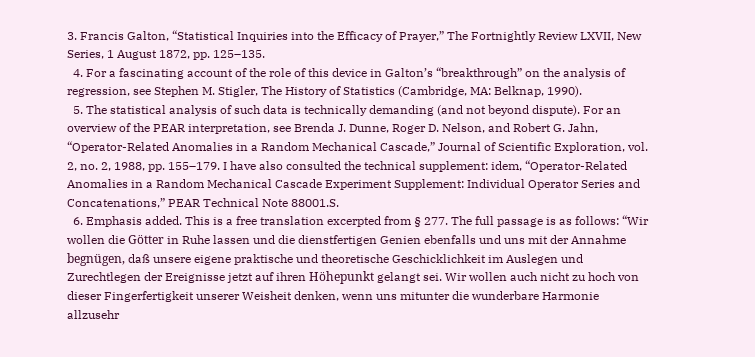3. Francis Galton, “Statistical Inquiries into the Efficacy of Prayer,” The Fortnightly Review LXVII, New Series, 1 August 1872, pp. 125–135.
  4. For a fascinating account of the role of this device in Galton’s “breakthrough” on the analysis of regression, see Stephen M. Stigler, The History of Statistics (Cambridge, MA: Belknap, 1990).
  5. The statistical analysis of such data is technically demanding (and not beyond dispute). For an overview of the PEAR interpretation, see Brenda J. Dunne, Roger D. Nelson, and Robert G. Jahn, “Operator-Related Anomalies in a Random Mechanical Cascade,” Journal of Scientific Exploration, vol. 2, no. 2, 1988, pp. 155–179. I have also consulted the technical supplement: idem, “Operator-Related Anomalies in a Random Mechanical Cascade Experiment Supplement: Individual Operator Series and Concatenations,” PEAR Technical Note 88001.S.
  6. Emphasis added. This is a free translation excerpted from § 277. The full passage is as follows: “Wir wollen die Götter in Ruhe lassen und die dienstfertigen Genien ebenfalls und uns mit der Annahme begnügen, daß unsere eigene praktische und theoretische Geschicklichkeit im Auslegen und Zurechtlegen der Ereignisse jetzt auf ihren Höhepunkt gelangt sei. Wir wollen auch nicht zu hoch von dieser Fingerfertigkeit unserer Weisheit denken, wenn uns mitunter die wunderbare Harmonie allzusehr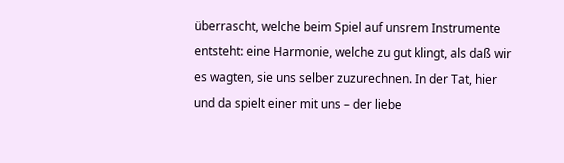überrascht, welche beim Spiel auf unsrem Instrumente entsteht: eine Harmonie, welche zu gut klingt, als daß wir es wagten, sie uns selber zuzurechnen. In der Tat, hier und da spielt einer mit uns – der liebe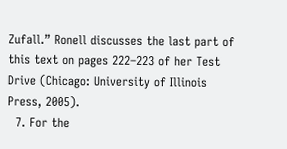Zufall.” Ronell discusses the last part of this text on pages 222–223 of her Test Drive (Chicago: University of Illinois Press, 2005).
  7. For the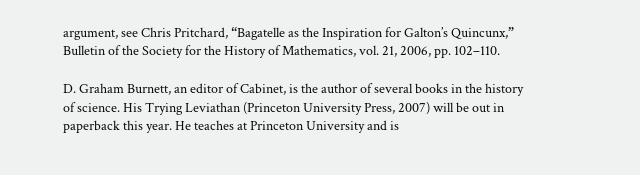argument, see Chris Pritchard, “Bagatelle as the Inspiration for Galton’s Quincunx,” Bulletin of the Society for the History of Mathematics, vol. 21, 2006, pp. 102–110.

D. Graham Burnett, an editor of Cabinet, is the author of several books in the history of science. His Trying Leviathan (Princeton University Press, 2007) will be out in paperback this year. He teaches at Princeton University and is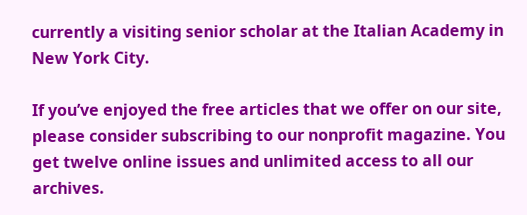currently a visiting senior scholar at the Italian Academy in New York City.

If you’ve enjoyed the free articles that we offer on our site, please consider subscribing to our nonprofit magazine. You get twelve online issues and unlimited access to all our archives.